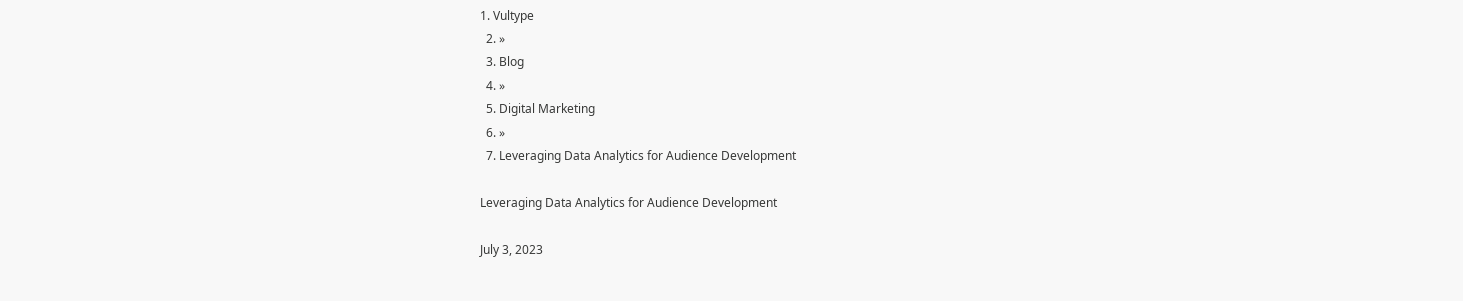1. Vultype
  2. »
  3. Blog
  4. »
  5. Digital Marketing
  6. »
  7. Leveraging Data Analytics for Audience Development

Leveraging Data Analytics for Audience Development

July 3, 2023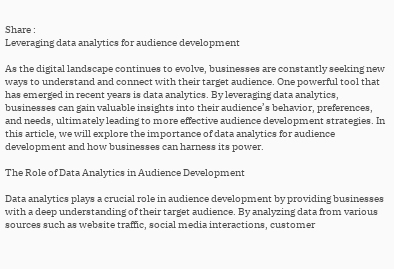Share :
Leveraging data analytics for audience development

As the digital landscape continues to evolve, businesses are constantly seeking new ways to understand and connect with their target audience. One powerful tool that has emerged in recent years is data analytics. By leveraging data analytics, businesses can gain valuable insights into their audience’s behavior, preferences, and needs, ultimately leading to more effective audience development strategies. In this article, we will explore the importance of data analytics for audience development and how businesses can harness its power.

The Role of Data Analytics in Audience Development

Data analytics plays a crucial role in audience development by providing businesses with a deep understanding of their target audience. By analyzing data from various sources such as website traffic, social media interactions, customer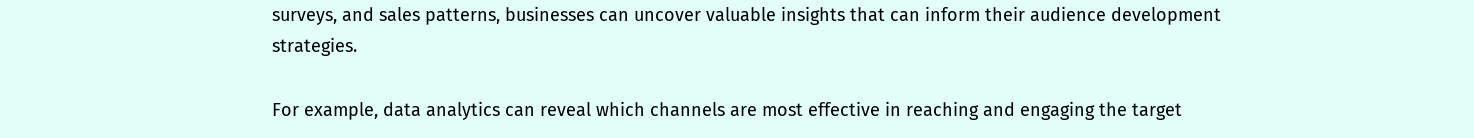surveys, and sales patterns, businesses can uncover valuable insights that can inform their audience development strategies.

For example, data analytics can reveal which channels are most effective in reaching and engaging the target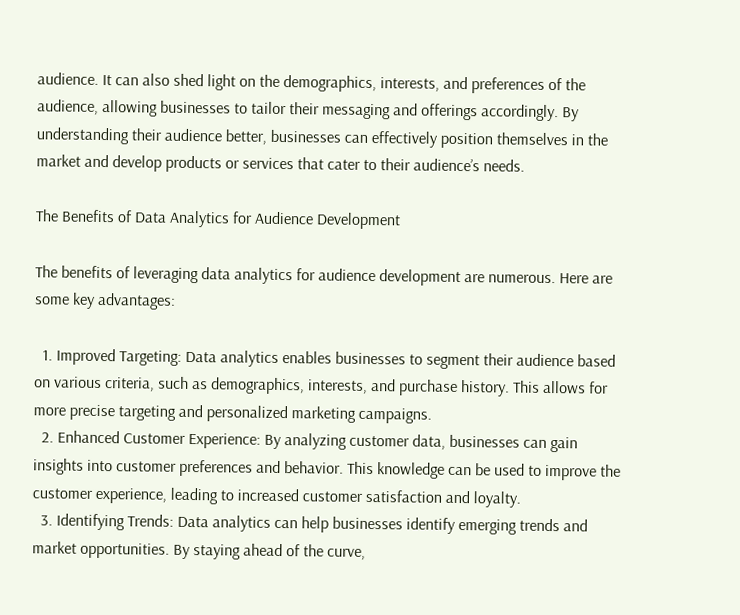audience. It can also shed light on the demographics, interests, and preferences of the audience, allowing businesses to tailor their messaging and offerings accordingly. By understanding their audience better, businesses can effectively position themselves in the market and develop products or services that cater to their audience’s needs.

The Benefits of Data Analytics for Audience Development

The benefits of leveraging data analytics for audience development are numerous. Here are some key advantages:

  1. Improved Targeting: Data analytics enables businesses to segment their audience based on various criteria, such as demographics, interests, and purchase history. This allows for more precise targeting and personalized marketing campaigns.
  2. Enhanced Customer Experience: By analyzing customer data, businesses can gain insights into customer preferences and behavior. This knowledge can be used to improve the customer experience, leading to increased customer satisfaction and loyalty.
  3. Identifying Trends: Data analytics can help businesses identify emerging trends and market opportunities. By staying ahead of the curve,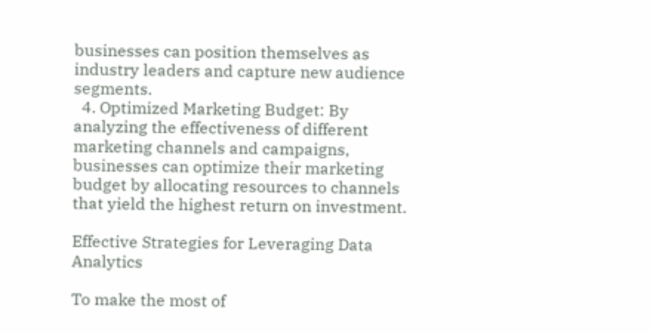businesses can position themselves as industry leaders and capture new audience segments.
  4. Optimized Marketing Budget: By analyzing the effectiveness of different marketing channels and campaigns, businesses can optimize their marketing budget by allocating resources to channels that yield the highest return on investment.

Effective Strategies for Leveraging Data Analytics

To make the most of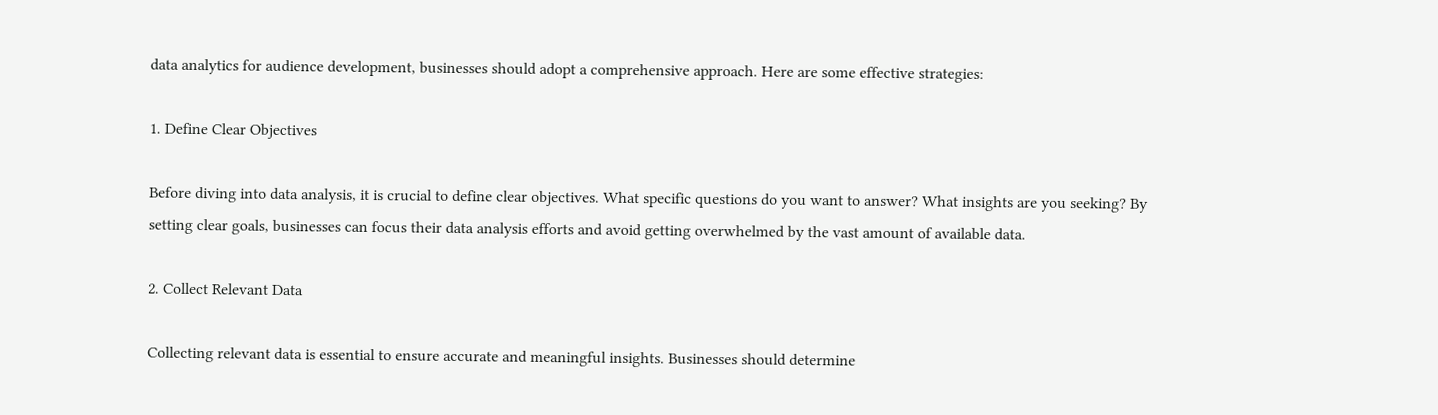data analytics for audience development, businesses should adopt a comprehensive approach. Here are some effective strategies:

1. Define Clear Objectives

Before diving into data analysis, it is crucial to define clear objectives. What specific questions do you want to answer? What insights are you seeking? By setting clear goals, businesses can focus their data analysis efforts and avoid getting overwhelmed by the vast amount of available data.

2. Collect Relevant Data

Collecting relevant data is essential to ensure accurate and meaningful insights. Businesses should determine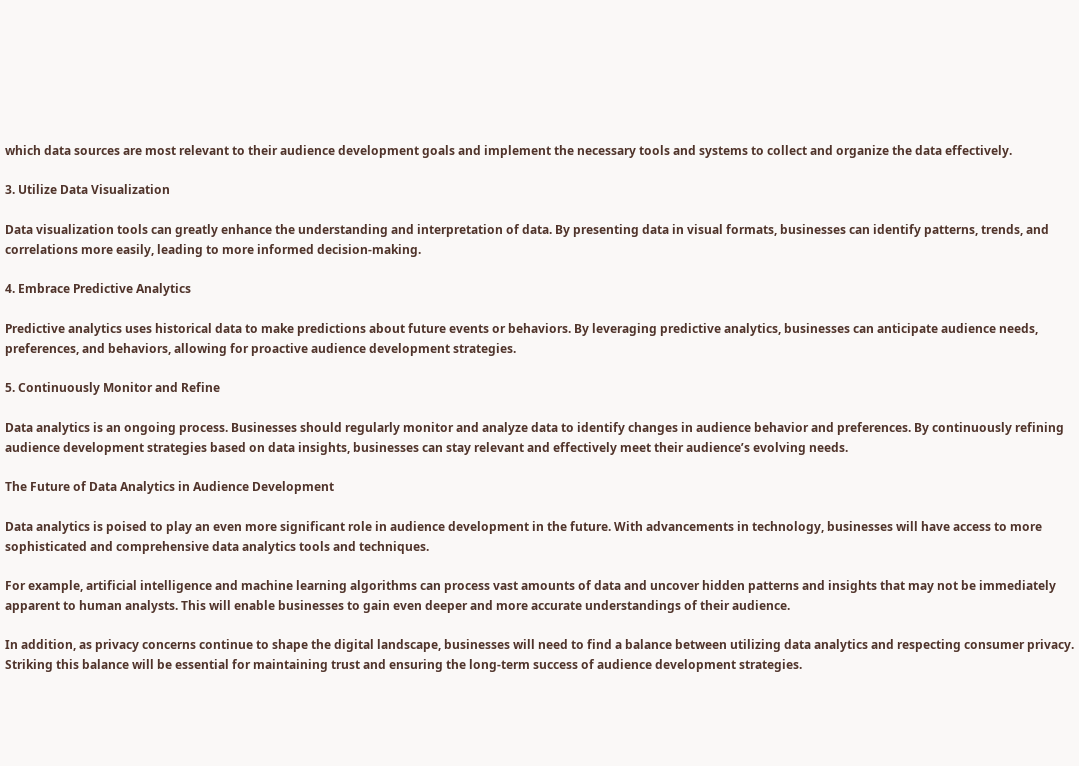which data sources are most relevant to their audience development goals and implement the necessary tools and systems to collect and organize the data effectively.

3. Utilize Data Visualization

Data visualization tools can greatly enhance the understanding and interpretation of data. By presenting data in visual formats, businesses can identify patterns, trends, and correlations more easily, leading to more informed decision-making.

4. Embrace Predictive Analytics

Predictive analytics uses historical data to make predictions about future events or behaviors. By leveraging predictive analytics, businesses can anticipate audience needs, preferences, and behaviors, allowing for proactive audience development strategies.

5. Continuously Monitor and Refine

Data analytics is an ongoing process. Businesses should regularly monitor and analyze data to identify changes in audience behavior and preferences. By continuously refining audience development strategies based on data insights, businesses can stay relevant and effectively meet their audience’s evolving needs.

The Future of Data Analytics in Audience Development

Data analytics is poised to play an even more significant role in audience development in the future. With advancements in technology, businesses will have access to more sophisticated and comprehensive data analytics tools and techniques.

For example, artificial intelligence and machine learning algorithms can process vast amounts of data and uncover hidden patterns and insights that may not be immediately apparent to human analysts. This will enable businesses to gain even deeper and more accurate understandings of their audience.

In addition, as privacy concerns continue to shape the digital landscape, businesses will need to find a balance between utilizing data analytics and respecting consumer privacy. Striking this balance will be essential for maintaining trust and ensuring the long-term success of audience development strategies.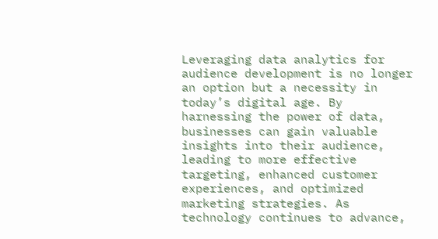Leveraging data analytics for audience development is no longer an option but a necessity in today’s digital age. By harnessing the power of data, businesses can gain valuable insights into their audience, leading to more effective targeting, enhanced customer experiences, and optimized marketing strategies. As technology continues to advance,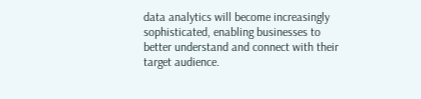data analytics will become increasingly sophisticated, enabling businesses to better understand and connect with their target audience.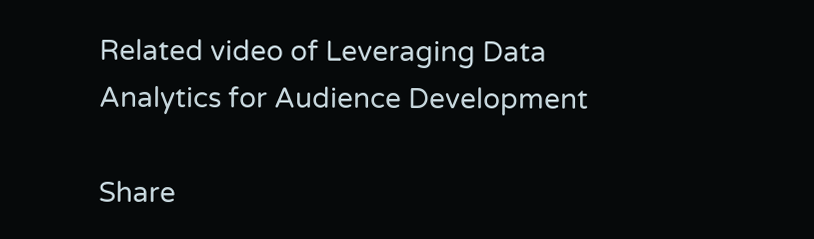Related video of Leveraging Data Analytics for Audience Development

Share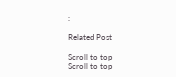:

Related Post

Scroll to top
Scroll to top